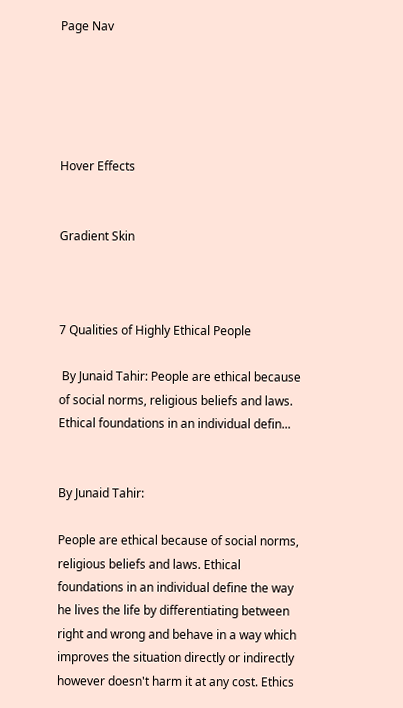Page Nav





Hover Effects


Gradient Skin



7 Qualities of Highly Ethical People

 By Junaid Tahir: People are ethical because of social norms, religious beliefs and laws. Ethical foundations in an individual defin...


By Junaid Tahir:

People are ethical because of social norms, religious beliefs and laws. Ethical foundations in an individual define the way he lives the life by differentiating between right and wrong and behave in a way which improves the situation directly or indirectly however doesn't harm it at any cost. Ethics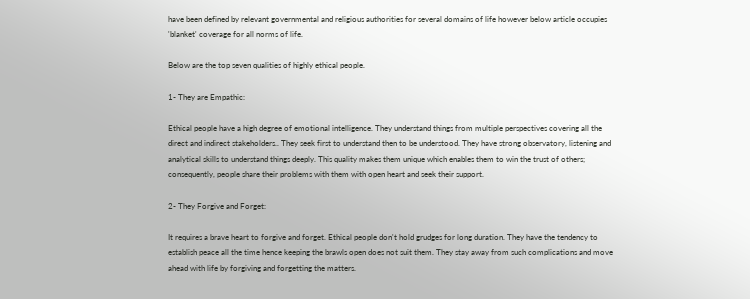have been defined by relevant governmental and religious authorities for several domains of life however below article occupies 'blanket' coverage for all norms of life.

Below are the top seven qualities of highly ethical people.

1- They are Empathic:

Ethical people have a high degree of emotional intelligence. They understand things from multiple perspectives covering all the direct and indirect stakeholders.. They seek first to understand then to be understood. They have strong observatory, listening and analytical skills to understand things deeply. This quality makes them unique which enables them to win the trust of others; consequently, people share their problems with them with open heart and seek their support.

2- They Forgive and Forget:

It requires a brave heart to forgive and forget. Ethical people don't hold grudges for long duration. They have the tendency to establish peace all the time hence keeping the brawls open does not suit them. They stay away from such complications and move ahead with life by forgiving and forgetting the matters.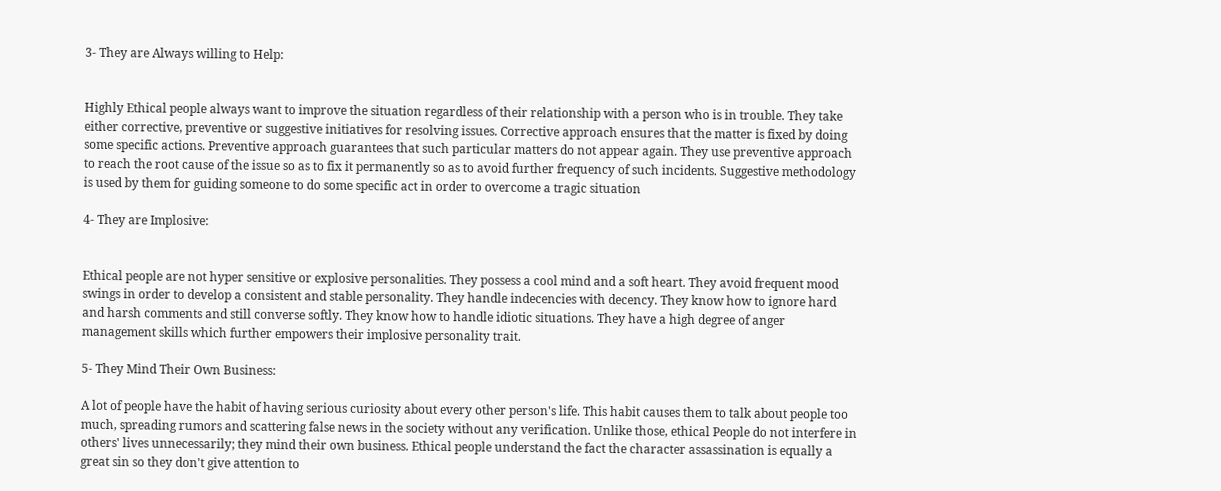3- They are Always willing to Help:


Highly Ethical people always want to improve the situation regardless of their relationship with a person who is in trouble. They take either corrective, preventive or suggestive initiatives for resolving issues. Corrective approach ensures that the matter is fixed by doing some specific actions. Preventive approach guarantees that such particular matters do not appear again. They use preventive approach to reach the root cause of the issue so as to fix it permanently so as to avoid further frequency of such incidents. Suggestive methodology is used by them for guiding someone to do some specific act in order to overcome a tragic situation

4- They are Implosive:


Ethical people are not hyper sensitive or explosive personalities. They possess a cool mind and a soft heart. They avoid frequent mood swings in order to develop a consistent and stable personality. They handle indecencies with decency. They know how to ignore hard and harsh comments and still converse softly. They know how to handle idiotic situations. They have a high degree of anger management skills which further empowers their implosive personality trait.

5- They Mind Their Own Business:

A lot of people have the habit of having serious curiosity about every other person's life. This habit causes them to talk about people too much, spreading rumors and scattering false news in the society without any verification. Unlike those, ethical People do not interfere in others' lives unnecessarily; they mind their own business. Ethical people understand the fact the character assassination is equally a great sin so they don't give attention to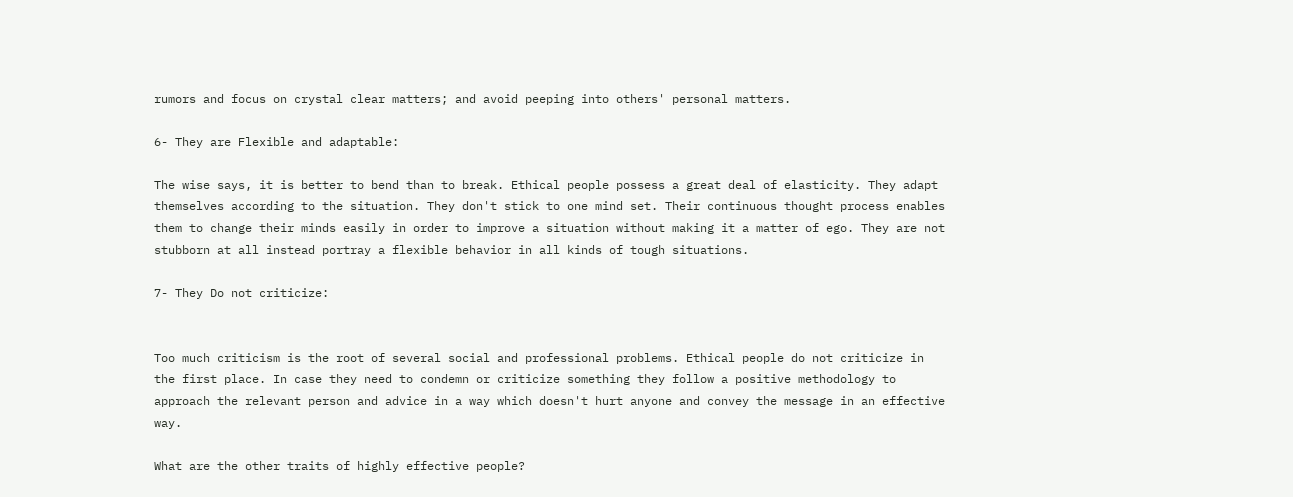rumors and focus on crystal clear matters; and avoid peeping into others' personal matters.

6- They are Flexible and adaptable:

The wise says, it is better to bend than to break. Ethical people possess a great deal of elasticity. They adapt themselves according to the situation. They don't stick to one mind set. Their continuous thought process enables them to change their minds easily in order to improve a situation without making it a matter of ego. They are not stubborn at all instead portray a flexible behavior in all kinds of tough situations.

7- They Do not criticize:


Too much criticism is the root of several social and professional problems. Ethical people do not criticize in the first place. In case they need to condemn or criticize something they follow a positive methodology to approach the relevant person and advice in a way which doesn't hurt anyone and convey the message in an effective way.

What are the other traits of highly effective people?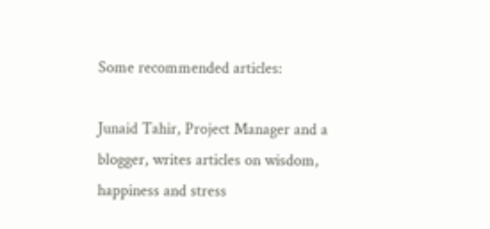Some recommended articles:

Junaid Tahir, Project Manager and a blogger, writes articles on wisdom, happiness and stress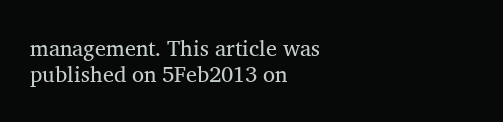management. This article was published on 5Feb2013 on